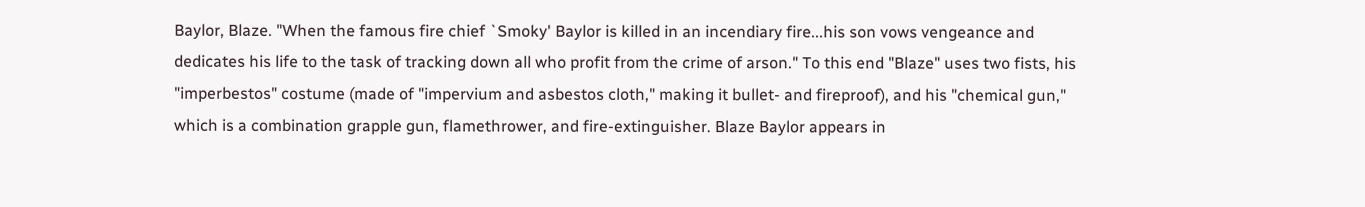Baylor, Blaze. "When the famous fire chief `Smoky' Baylor is killed in an incendiary fire...his son vows vengeance and dedicates his life to the task of tracking down all who profit from the crime of arson." To this end "Blaze" uses two fists, his "imperbestos" costume (made of "impervium and asbestos cloth," making it bullet- and fireproof), and his "chemical gun," which is a combination grapple gun, flamethrower, and fire-extinguisher. Blaze Baylor appears in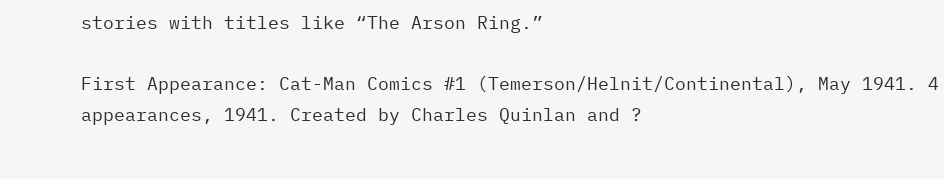stories with titles like “The Arson Ring.”

First Appearance: Cat-Man Comics #1 (Temerson/Helnit/Continental), May 1941. 4 appearances, 1941. Created by Charles Quinlan and ?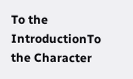To the IntroductionTo the Character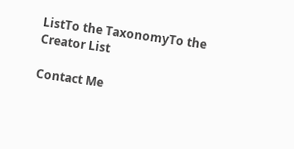ListTo the TaxonomyTo the Creator List

Contact Me